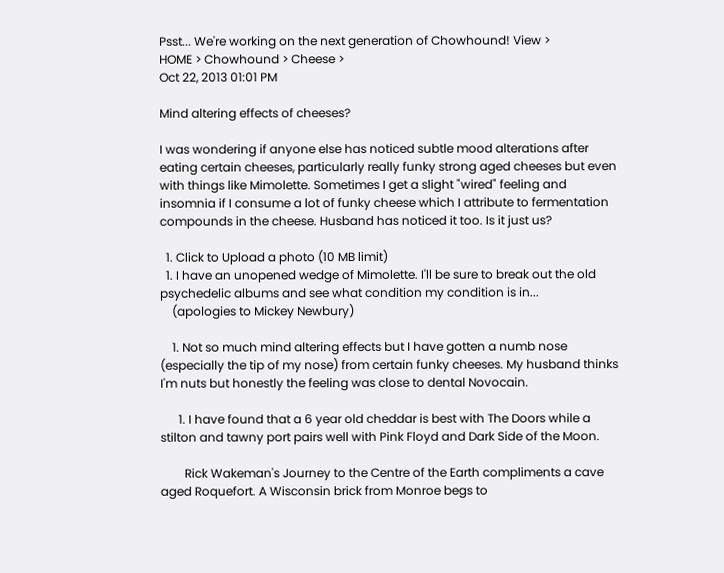Psst... We're working on the next generation of Chowhound! View >
HOME > Chowhound > Cheese >
Oct 22, 2013 01:01 PM

Mind altering effects of cheeses?

I was wondering if anyone else has noticed subtle mood alterations after eating certain cheeses, particularly really funky strong aged cheeses but even with things like Mimolette. Sometimes I get a slight "wired" feeling and insomnia if I consume a lot of funky cheese which I attribute to fermentation compounds in the cheese. Husband has noticed it too. Is it just us?

  1. Click to Upload a photo (10 MB limit)
  1. I have an unopened wedge of Mimolette. I'll be sure to break out the old psychedelic albums and see what condition my condition is in...
    (apologies to Mickey Newbury)

    1. Not so much mind altering effects but I have gotten a numb nose (especially the tip of my nose) from certain funky cheeses. My husband thinks I'm nuts but honestly the feeling was close to dental Novocain.

      1. I have found that a 6 year old cheddar is best with The Doors while a stilton and tawny port pairs well with Pink Floyd and Dark Side of the Moon.

        Rick Wakeman's Journey to the Centre of the Earth compliments a cave aged Roquefort. A Wisconsin brick from Monroe begs to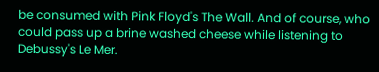be consumed with Pink Floyd's The Wall. And of course, who could pass up a brine washed cheese while listening to Debussy's Le Mer.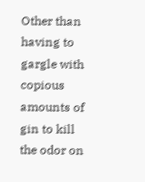Other than having to gargle with copious amounts of gin to kill the odor on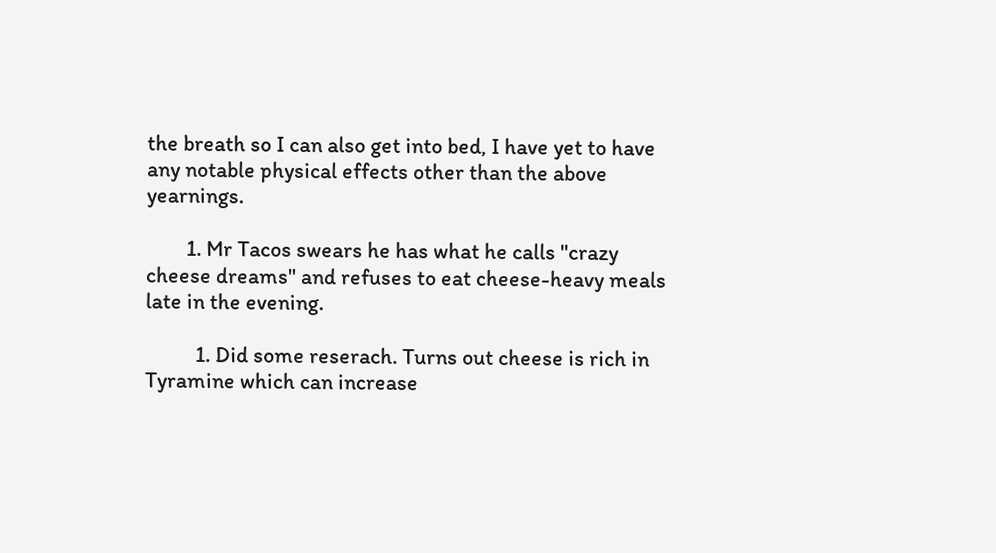the breath so I can also get into bed, I have yet to have any notable physical effects other than the above yearnings.

        1. Mr Tacos swears he has what he calls "crazy cheese dreams" and refuses to eat cheese-heavy meals late in the evening.

          1. Did some reserach. Turns out cheese is rich in Tyramine which can increase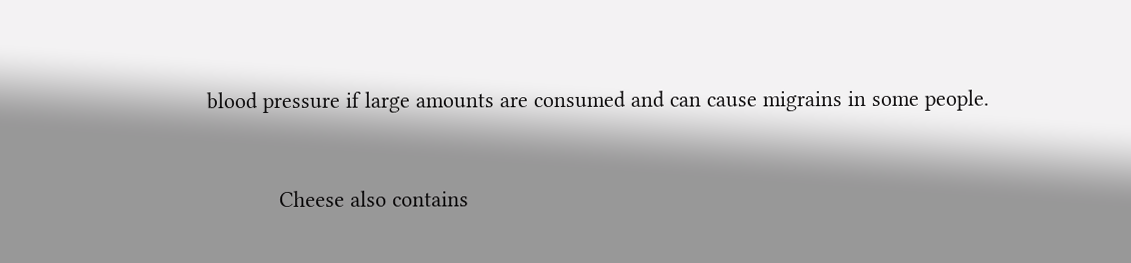blood pressure if large amounts are consumed and can cause migrains in some people.


            Cheese also contains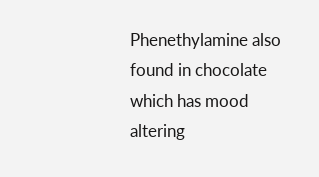Phenethylamine also found in chocolate which has mood altering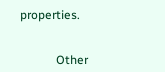properties.


            Other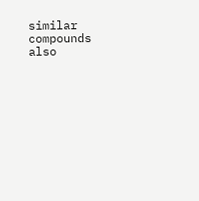similar compounds also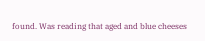found. Was reading that aged and blue cheeses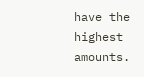have the highest amounts.